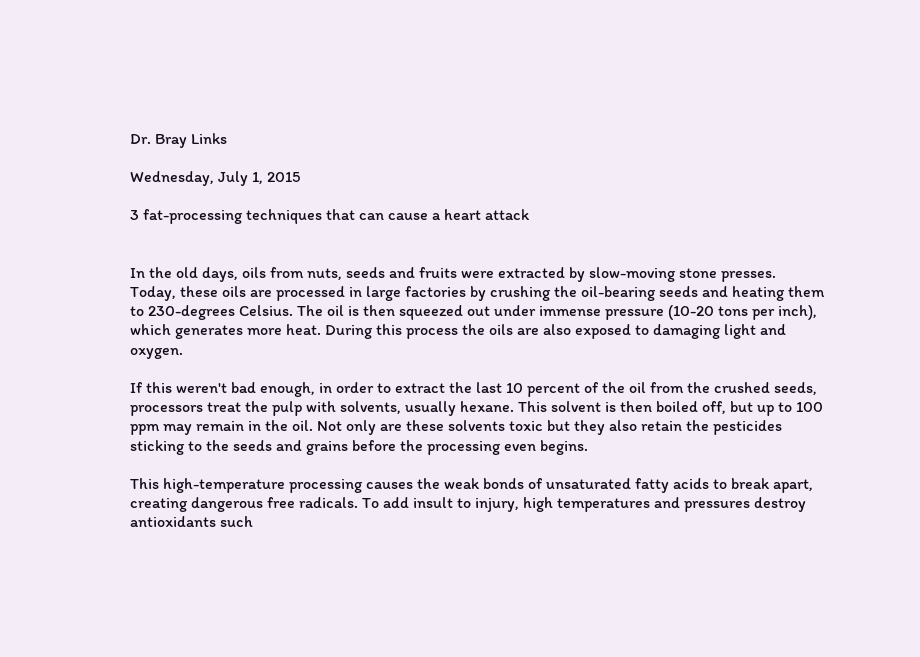Dr. Bray Links

Wednesday, July 1, 2015

3 fat-processing techniques that can cause a heart attack


In the old days, oils from nuts, seeds and fruits were extracted by slow-moving stone presses. Today, these oils are processed in large factories by crushing the oil-bearing seeds and heating them to 230-degrees Celsius. The oil is then squeezed out under immense pressure (10-20 tons per inch), which generates more heat. During this process the oils are also exposed to damaging light and oxygen.

If this weren't bad enough, in order to extract the last 10 percent of the oil from the crushed seeds, processors treat the pulp with solvents, usually hexane. This solvent is then boiled off, but up to 100 ppm may remain in the oil. Not only are these solvents toxic but they also retain the pesticides sticking to the seeds and grains before the processing even begins.

This high-temperature processing causes the weak bonds of unsaturated fatty acids to break apart, creating dangerous free radicals. To add insult to injury, high temperatures and pressures destroy antioxidants such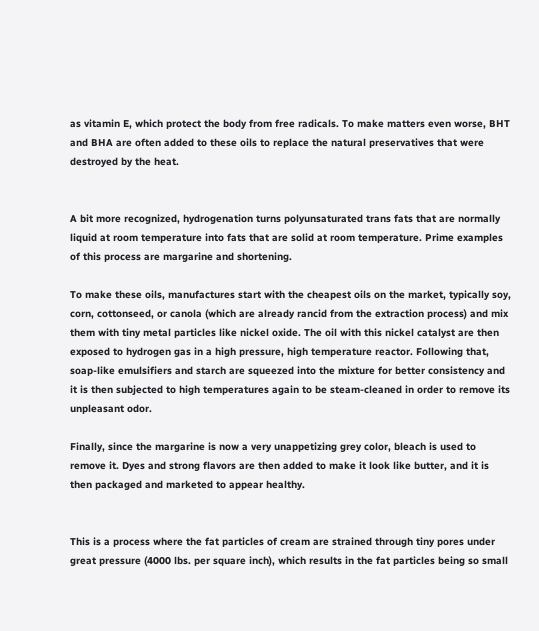as vitamin E, which protect the body from free radicals. To make matters even worse, BHT and BHA are often added to these oils to replace the natural preservatives that were destroyed by the heat.


A bit more recognized, hydrogenation turns polyunsaturated trans fats that are normally liquid at room temperature into fats that are solid at room temperature. Prime examples of this process are margarine and shortening.

To make these oils, manufactures start with the cheapest oils on the market, typically soy, corn, cottonseed, or canola (which are already rancid from the extraction process) and mix them with tiny metal particles like nickel oxide. The oil with this nickel catalyst are then exposed to hydrogen gas in a high pressure, high temperature reactor. Following that, soap-like emulsifiers and starch are squeezed into the mixture for better consistency and it is then subjected to high temperatures again to be steam-cleaned in order to remove its unpleasant odor.

Finally, since the margarine is now a very unappetizing grey color, bleach is used to remove it. Dyes and strong flavors are then added to make it look like butter, and it is then packaged and marketed to appear healthy.


This is a process where the fat particles of cream are strained through tiny pores under great pressure (4000 lbs. per square inch), which results in the fat particles being so small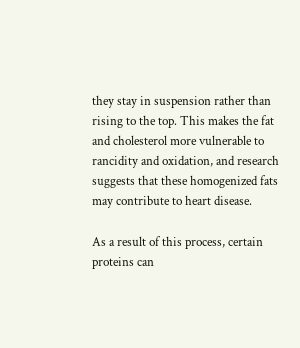they stay in suspension rather than rising to the top. This makes the fat and cholesterol more vulnerable to rancidity and oxidation, and research suggests that these homogenized fats may contribute to heart disease.

As a result of this process, certain proteins can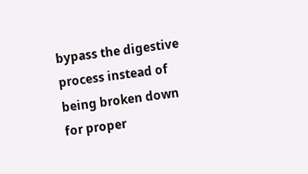bypass the digestive process instead of being broken down for proper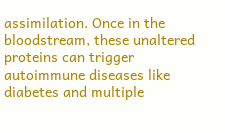assimilation. Once in the bloodstream, these unaltered proteins can trigger autoimmune diseases like diabetes and multiple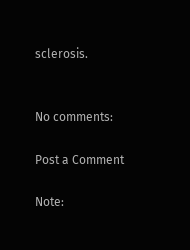sclerosis.


No comments:

Post a Comment

Note: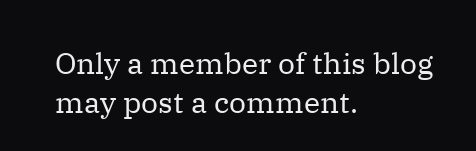Only a member of this blog may post a comment.